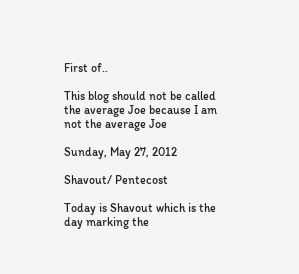First of..

This blog should not be called the average Joe because I am not the average Joe

Sunday, May 27, 2012

Shavout/ Pentecost

Today is Shavout which is the day marking the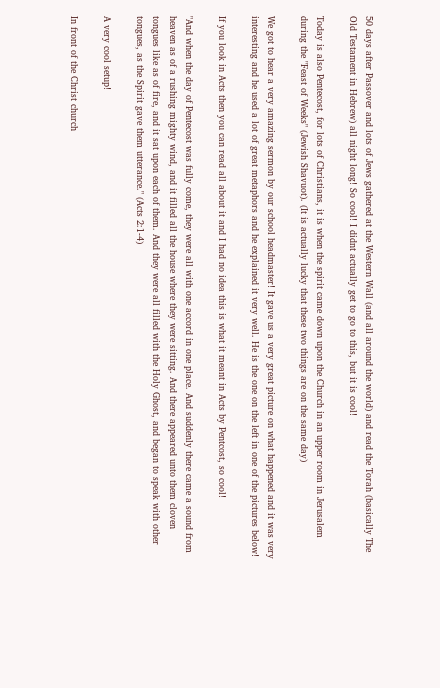50 days after Passover and lots of Jews gathered at the Western Wall (and all around the world) and read the Torah (basically The Old Testament in Hebrew) all night long! So cool! I didnt actually get to go to this, but it is cool!

Today is also Pentecost, for lots of Christians, it is when the spirit came down upon the Church in an upper room in Jerusalem during the "Feast of Weeks" (Jewish Shavuot). (It is actually lucky that these two things are on the same day)

We got to hear a very amazing sermon by our school headmaster! It gave us a very great picture on what happened and it was very interesting and he used a lot of great metaphors and he explained it very well. He is the one on the left in one of the pictures below!

If you look in Acts then you can read all about it and I had no idea this is what it meant in Acts by Pentcost, so cool!

"And when the day of Pentecost was fully come, they were all with one accord in one place. And suddenly there came a sound from heaven as of a rushing mighty wind, and it filled all the house where they were sitting. And there appeared unto them cloven tongues like as of fire, and it sat upon each of them. And they were all filled with the Holy Ghost, and began to speak with other tongues, as the Spirit gave them utterance." (Acts 2:1-4)

A very cool setup!

In front of the Christ church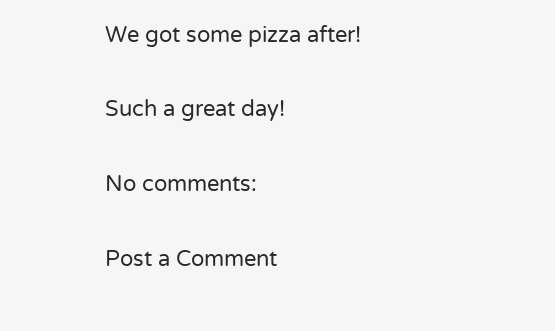We got some pizza after!

Such a great day!

No comments:

Post a Comment